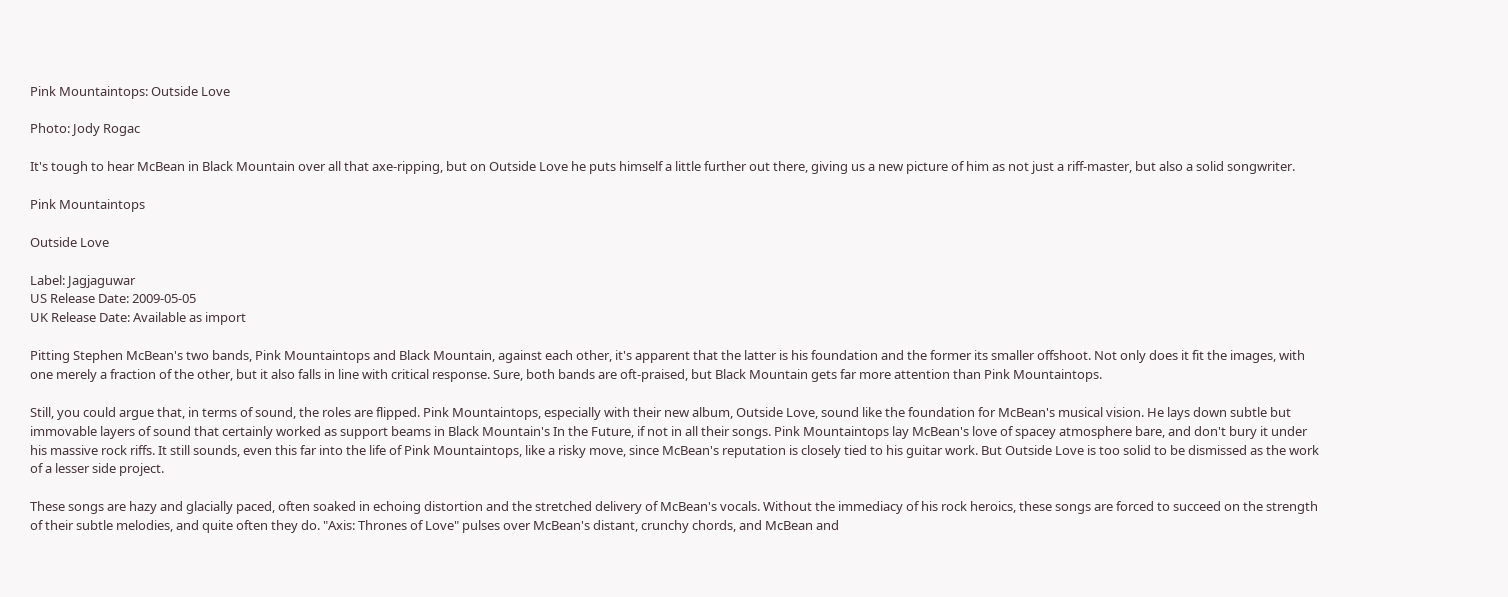Pink Mountaintops: Outside Love

Photo: Jody Rogac

It's tough to hear McBean in Black Mountain over all that axe-ripping, but on Outside Love he puts himself a little further out there, giving us a new picture of him as not just a riff-master, but also a solid songwriter.

Pink Mountaintops

Outside Love

Label: Jagjaguwar
US Release Date: 2009-05-05
UK Release Date: Available as import

Pitting Stephen McBean's two bands, Pink Mountaintops and Black Mountain, against each other, it's apparent that the latter is his foundation and the former its smaller offshoot. Not only does it fit the images, with one merely a fraction of the other, but it also falls in line with critical response. Sure, both bands are oft-praised, but Black Mountain gets far more attention than Pink Mountaintops.

Still, you could argue that, in terms of sound, the roles are flipped. Pink Mountaintops, especially with their new album, Outside Love, sound like the foundation for McBean's musical vision. He lays down subtle but immovable layers of sound that certainly worked as support beams in Black Mountain's In the Future, if not in all their songs. Pink Mountaintops lay McBean's love of spacey atmosphere bare, and don't bury it under his massive rock riffs. It still sounds, even this far into the life of Pink Mountaintops, like a risky move, since McBean's reputation is closely tied to his guitar work. But Outside Love is too solid to be dismissed as the work of a lesser side project.

These songs are hazy and glacially paced, often soaked in echoing distortion and the stretched delivery of McBean's vocals. Without the immediacy of his rock heroics, these songs are forced to succeed on the strength of their subtle melodies, and quite often they do. "Axis: Thrones of Love" pulses over McBean's distant, crunchy chords, and McBean and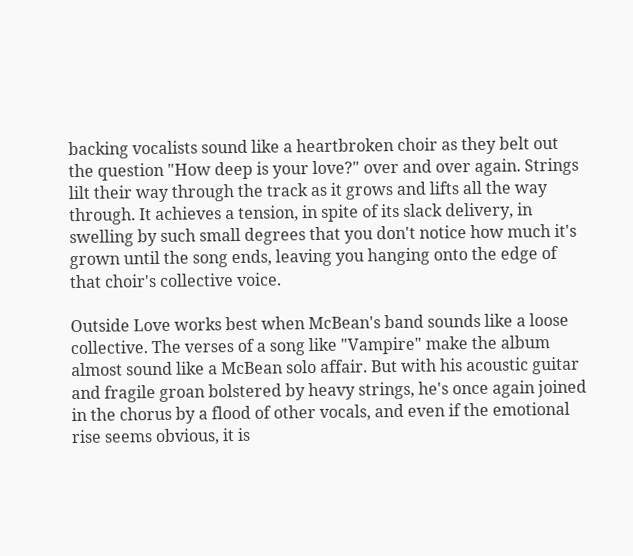backing vocalists sound like a heartbroken choir as they belt out the question "How deep is your love?" over and over again. Strings lilt their way through the track as it grows and lifts all the way through. It achieves a tension, in spite of its slack delivery, in swelling by such small degrees that you don't notice how much it's grown until the song ends, leaving you hanging onto the edge of that choir's collective voice.

Outside Love works best when McBean's band sounds like a loose collective. The verses of a song like "Vampire" make the album almost sound like a McBean solo affair. But with his acoustic guitar and fragile groan bolstered by heavy strings, he's once again joined in the chorus by a flood of other vocals, and even if the emotional rise seems obvious, it is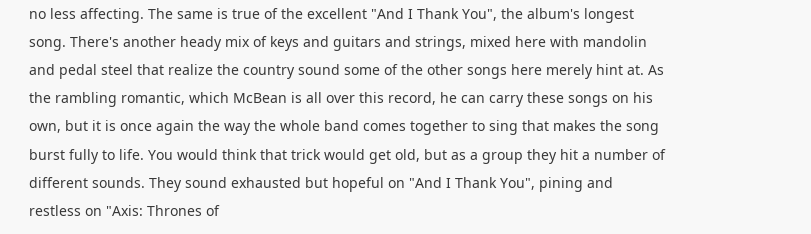no less affecting. The same is true of the excellent "And I Thank You", the album's longest song. There's another heady mix of keys and guitars and strings, mixed here with mandolin and pedal steel that realize the country sound some of the other songs here merely hint at. As the rambling romantic, which McBean is all over this record, he can carry these songs on his own, but it is once again the way the whole band comes together to sing that makes the song burst fully to life. You would think that trick would get old, but as a group they hit a number of different sounds. They sound exhausted but hopeful on "And I Thank You", pining and restless on "Axis: Thrones of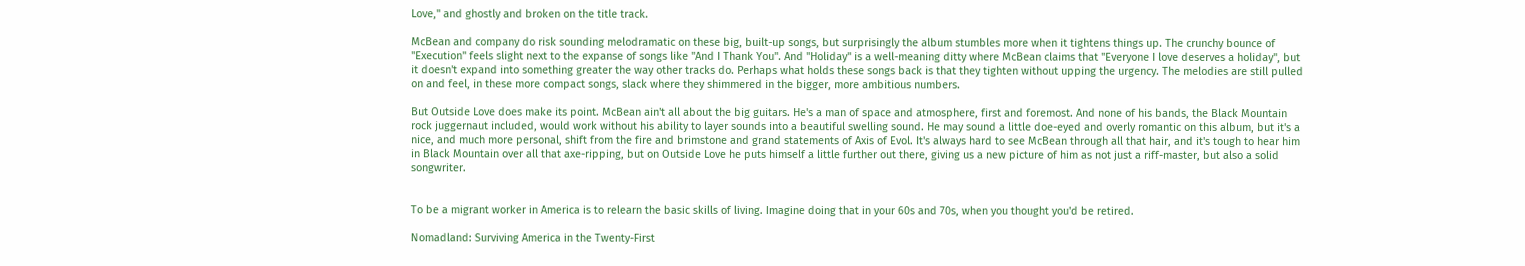Love," and ghostly and broken on the title track.

McBean and company do risk sounding melodramatic on these big, built-up songs, but surprisingly the album stumbles more when it tightens things up. The crunchy bounce of "Execution" feels slight next to the expanse of songs like "And I Thank You". And "Holiday" is a well-meaning ditty where McBean claims that "Everyone I love deserves a holiday", but it doesn't expand into something greater the way other tracks do. Perhaps what holds these songs back is that they tighten without upping the urgency. The melodies are still pulled on and feel, in these more compact songs, slack where they shimmered in the bigger, more ambitious numbers.

But Outside Love does make its point. McBean ain't all about the big guitars. He's a man of space and atmosphere, first and foremost. And none of his bands, the Black Mountain rock juggernaut included, would work without his ability to layer sounds into a beautiful swelling sound. He may sound a little doe-eyed and overly romantic on this album, but it's a nice, and much more personal, shift from the fire and brimstone and grand statements of Axis of Evol. It's always hard to see McBean through all that hair, and it's tough to hear him in Black Mountain over all that axe-ripping, but on Outside Love he puts himself a little further out there, giving us a new picture of him as not just a riff-master, but also a solid songwriter.


To be a migrant worker in America is to relearn the basic skills of living. Imagine doing that in your 60s and 70s, when you thought you'd be retired.

Nomadland: Surviving America in the Twenty-First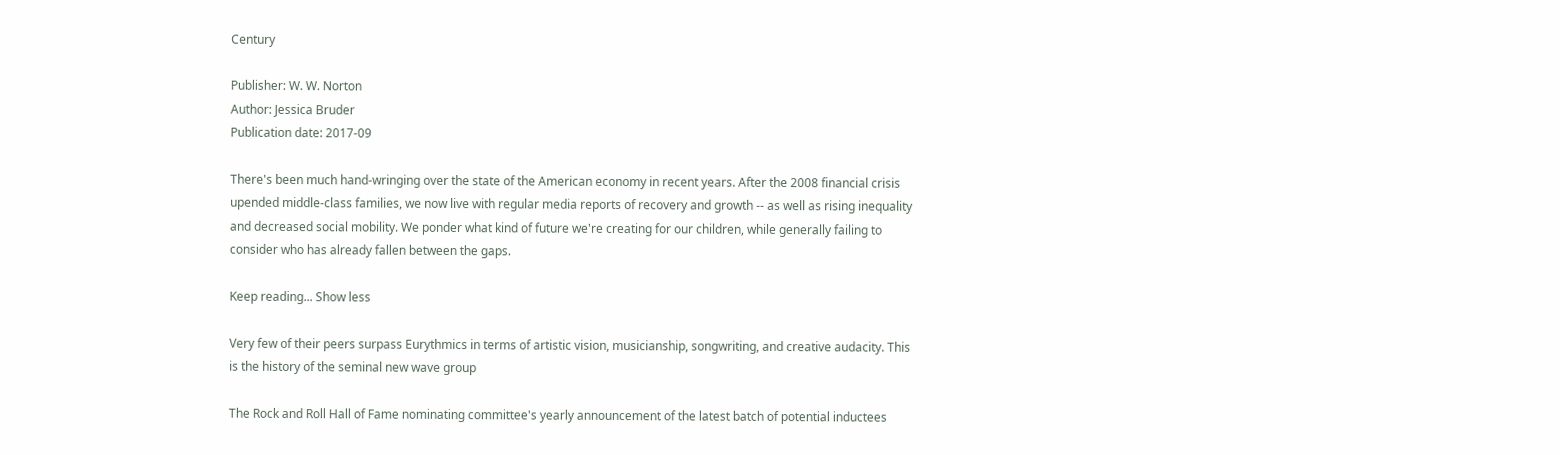Century

Publisher: W. W. Norton
Author: Jessica Bruder
Publication date: 2017-09

There's been much hand-wringing over the state of the American economy in recent years. After the 2008 financial crisis upended middle-class families, we now live with regular media reports of recovery and growth -- as well as rising inequality and decreased social mobility. We ponder what kind of future we're creating for our children, while generally failing to consider who has already fallen between the gaps.

Keep reading... Show less

Very few of their peers surpass Eurythmics in terms of artistic vision, musicianship, songwriting, and creative audacity. This is the history of the seminal new wave group

The Rock and Roll Hall of Fame nominating committee's yearly announcement of the latest batch of potential inductees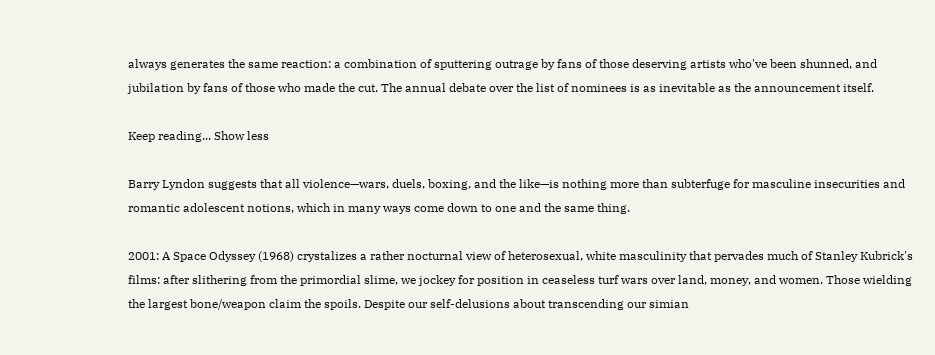always generates the same reaction: a combination of sputtering outrage by fans of those deserving artists who've been shunned, and jubilation by fans of those who made the cut. The annual debate over the list of nominees is as inevitable as the announcement itself.

Keep reading... Show less

Barry Lyndon suggests that all violence—wars, duels, boxing, and the like—is nothing more than subterfuge for masculine insecurities and romantic adolescent notions, which in many ways come down to one and the same thing.

2001: A Space Odyssey (1968) crystalizes a rather nocturnal view of heterosexual, white masculinity that pervades much of Stanley Kubrick's films: after slithering from the primordial slime, we jockey for position in ceaseless turf wars over land, money, and women. Those wielding the largest bone/weapon claim the spoils. Despite our self-delusions about transcending our simian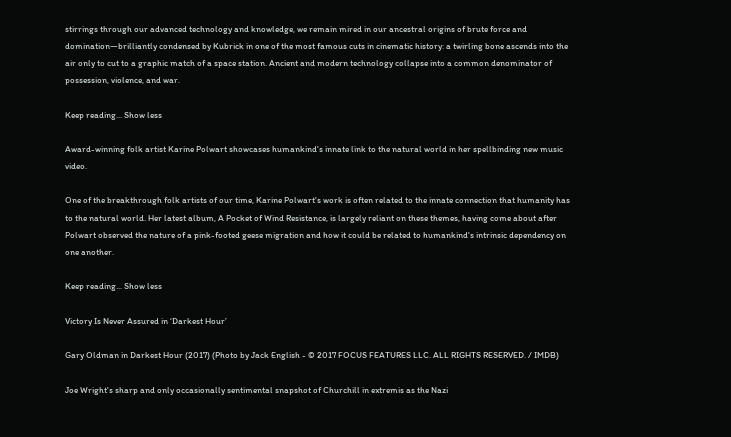stirrings through our advanced technology and knowledge, we remain mired in our ancestral origins of brute force and domination—brilliantly condensed by Kubrick in one of the most famous cuts in cinematic history: a twirling bone ascends into the air only to cut to a graphic match of a space station. Ancient and modern technology collapse into a common denominator of possession, violence, and war.

Keep reading... Show less

Award-winning folk artist Karine Polwart showcases humankind's innate link to the natural world in her spellbinding new music video.

One of the breakthrough folk artists of our time, Karine Polwart's work is often related to the innate connection that humanity has to the natural world. Her latest album, A Pocket of Wind Resistance, is largely reliant on these themes, having come about after Polwart observed the nature of a pink-footed geese migration and how it could be related to humankind's intrinsic dependency on one another.

Keep reading... Show less

Victory Is Never Assured in ‘Darkest Hour’

Gary Oldman in Darkest Hour (2017) (Photo by Jack English - © 2017 FOCUS FEATURES LLC. ALL RIGHTS RESERVED. / IMDB)

Joe Wright's sharp and only occasionally sentimental snapshot of Churchill in extremis as the Nazi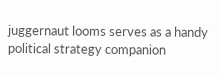juggernaut looms serves as a handy political strategy companion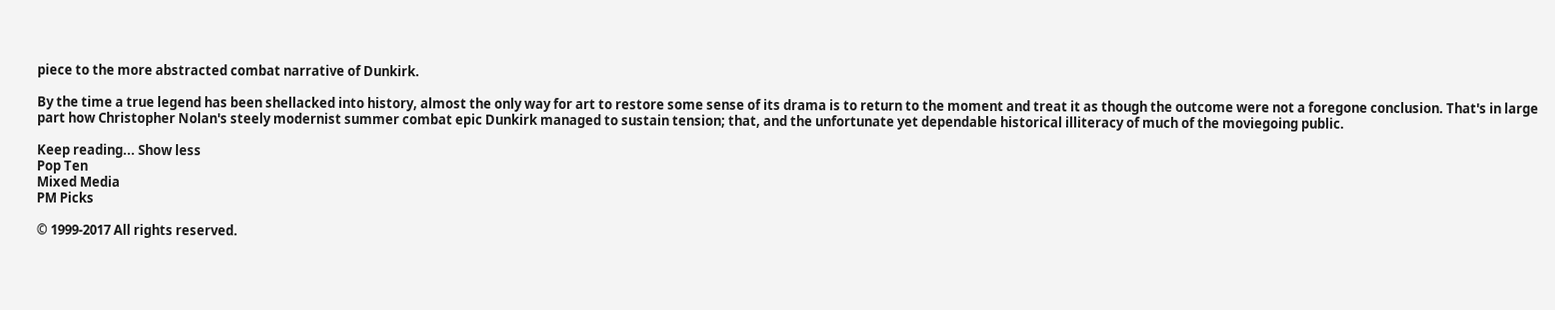piece to the more abstracted combat narrative of Dunkirk.

By the time a true legend has been shellacked into history, almost the only way for art to restore some sense of its drama is to return to the moment and treat it as though the outcome were not a foregone conclusion. That's in large part how Christopher Nolan's steely modernist summer combat epic Dunkirk managed to sustain tension; that, and the unfortunate yet dependable historical illiteracy of much of the moviegoing public.

Keep reading... Show less
Pop Ten
Mixed Media
PM Picks

© 1999-2017 All rights reserved.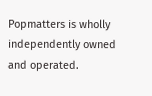Popmatters is wholly independently owned and operated.